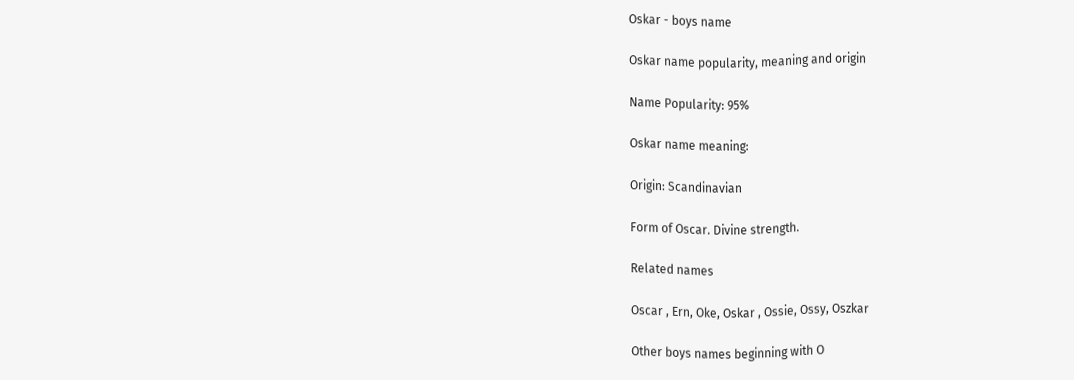Oskar - boys name

Oskar name popularity, meaning and origin

Name Popularity: 95%

Oskar name meaning:

Origin: Scandinavian

Form of Oscar. Divine strength.

Related names

Oscar , Ern, Oke, Oskar , Ossie, Ossy, Oszkar

Other boys names beginning with O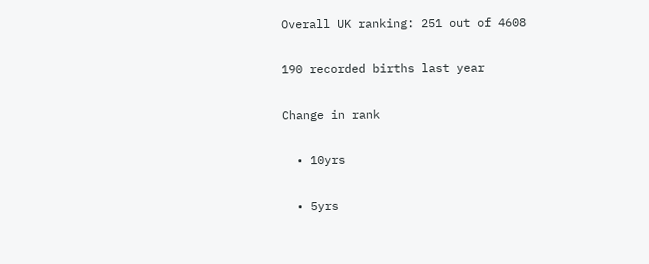Overall UK ranking: 251 out of 4608

190 recorded births last year

Change in rank

  • 10yrs

  • 5yrs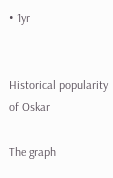• 1yr


Historical popularity of Oskar

The graph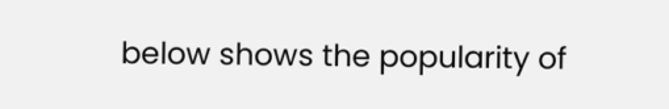below shows the popularity of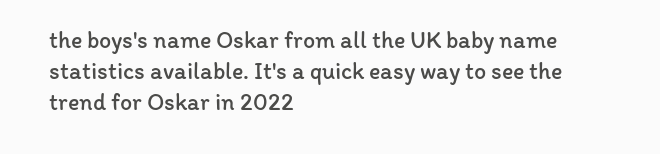the boys's name Oskar from all the UK baby name statistics available. It's a quick easy way to see the trend for Oskar in 2022